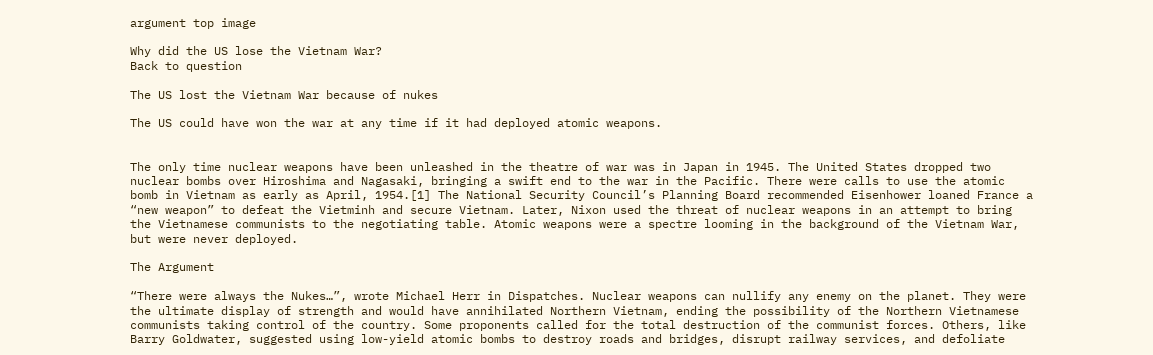argument top image

Why did the US lose the Vietnam War?
Back to question

The US lost the Vietnam War because of nukes

The US could have won the war at any time if it had deployed atomic weapons.


The only time nuclear weapons have been unleashed in the theatre of war was in Japan in 1945. The United States dropped two nuclear bombs over Hiroshima and Nagasaki, bringing a swift end to the war in the Pacific. There were calls to use the atomic bomb in Vietnam as early as April, 1954.[1] The National Security Council’s Planning Board recommended Eisenhower loaned France a “new weapon” to defeat the Vietminh and secure Vietnam. Later, Nixon used the threat of nuclear weapons in an attempt to bring the Vietnamese communists to the negotiating table. Atomic weapons were a spectre looming in the background of the Vietnam War, but were never deployed.

The Argument

“There were always the Nukes…”, wrote Michael Herr in Dispatches. Nuclear weapons can nullify any enemy on the planet. They were the ultimate display of strength and would have annihilated Northern Vietnam, ending the possibility of the Northern Vietnamese communists taking control of the country. Some proponents called for the total destruction of the communist forces. Others, like Barry Goldwater, suggested using low-yield atomic bombs to destroy roads and bridges, disrupt railway services, and defoliate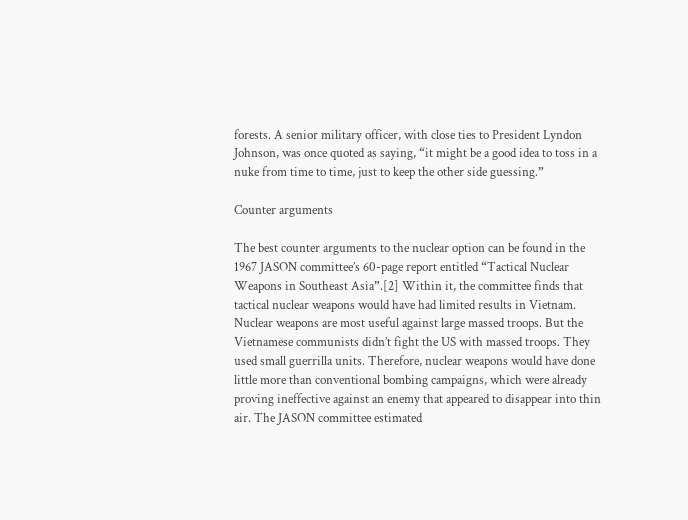forests. A senior military officer, with close ties to President Lyndon Johnson, was once quoted as saying, “it might be a good idea to toss in a nuke from time to time, just to keep the other side guessing.”

Counter arguments

The best counter arguments to the nuclear option can be found in the 1967 JASON committee’s 60-page report entitled “Tactical Nuclear Weapons in Southeast Asia”.[2] Within it, the committee finds that tactical nuclear weapons would have had limited results in Vietnam. Nuclear weapons are most useful against large massed troops. But the Vietnamese communists didn’t fight the US with massed troops. They used small guerrilla units. Therefore, nuclear weapons would have done little more than conventional bombing campaigns, which were already proving ineffective against an enemy that appeared to disappear into thin air. The JASON committee estimated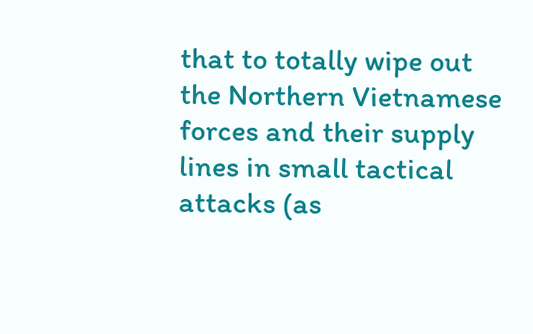that to totally wipe out the Northern Vietnamese forces and their supply lines in small tactical attacks (as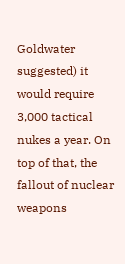Goldwater suggested) it would require 3,000 tactical nukes a year. On top of that, the fallout of nuclear weapons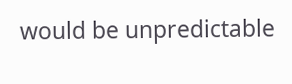would be unpredictable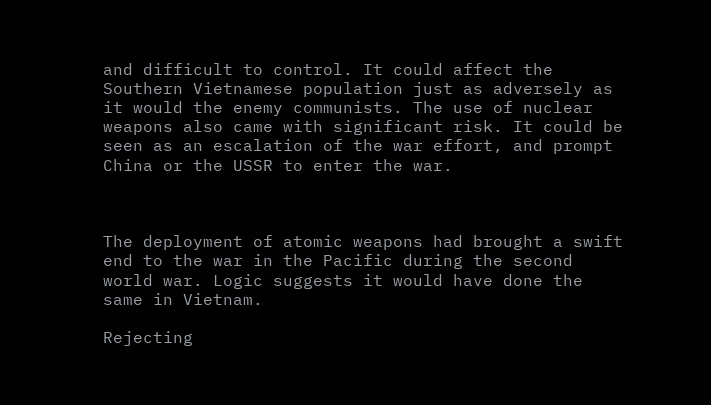and difficult to control. It could affect the Southern Vietnamese population just as adversely as it would the enemy communists. The use of nuclear weapons also came with significant risk. It could be seen as an escalation of the war effort, and prompt China or the USSR to enter the war.



The deployment of atomic weapons had brought a swift end to the war in the Pacific during the second world war. Logic suggests it would have done the same in Vietnam.

Rejecting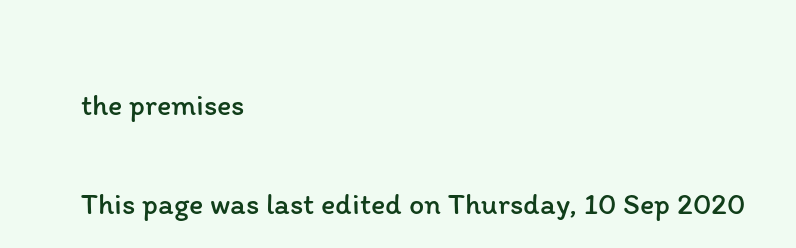the premises


This page was last edited on Thursday, 10 Sep 2020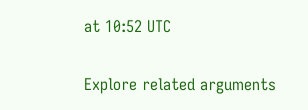at 10:52 UTC

Explore related arguments